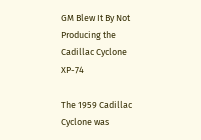GM Blew It By Not Producing the Cadillac Cyclone XP-74

The 1959 Cadillac Cyclone was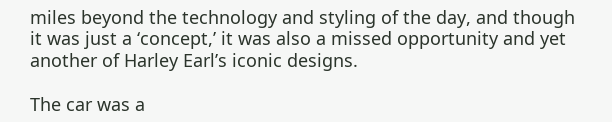miles beyond the technology and styling of the day, and though it was just a ‘concept,’ it was also a missed opportunity and yet another of Harley Earl’s iconic designs.

The car was a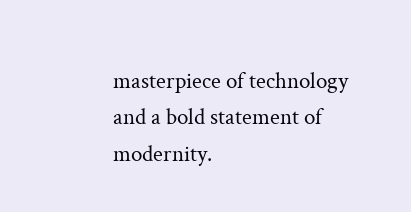masterpiece of technology and a bold statement of modernity.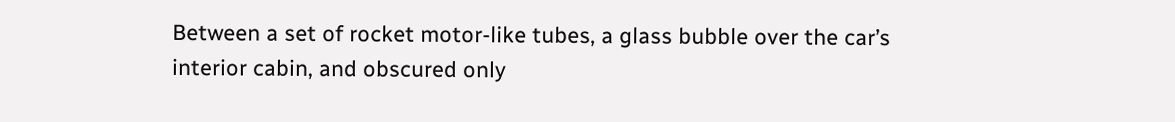Between a set of rocket motor-like tubes, a glass bubble over the car’s interior cabin, and obscured only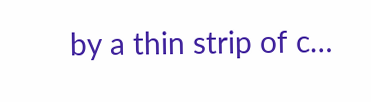by a thin strip of c…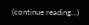(continue reading…)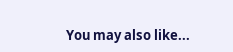You may also like...